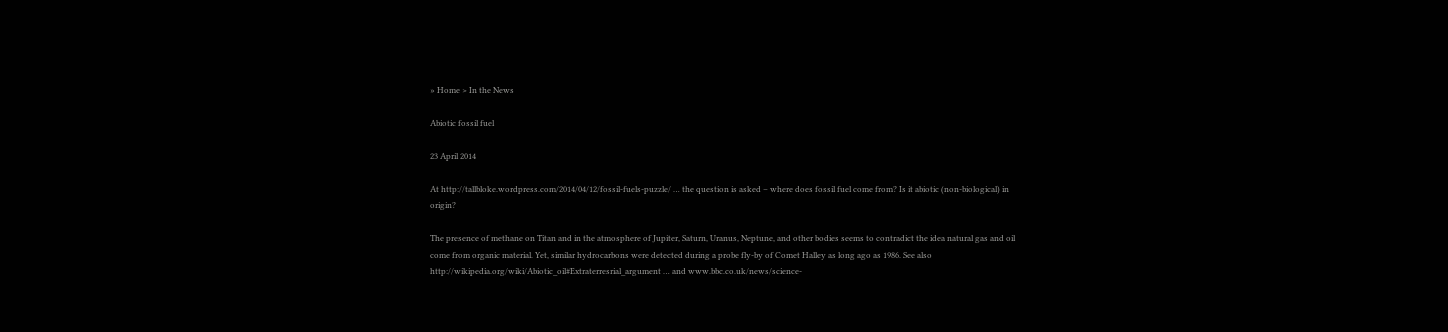» Home > In the News

Abiotic fossil fuel

23 April 2014

At http://tallbloke.wordpress.com/2014/04/12/fossil-fuels-puzzle/ … the question is asked – where does fossil fuel come from? Is it abiotic (non-biological) in origin?

The presence of methane on Titan and in the atmosphere of Jupiter, Saturn, Uranus, Neptune, and other bodies seems to contradict the idea natural gas and oil come from organic material. Yet, similar hydrocarbons were detected during a probe fly-by of Comet Halley as long ago as 1986. See also http://wikipedia.org/wiki/Abiotic_oil#Extraterresrial_argument … and www.bbc.co.uk/news/science-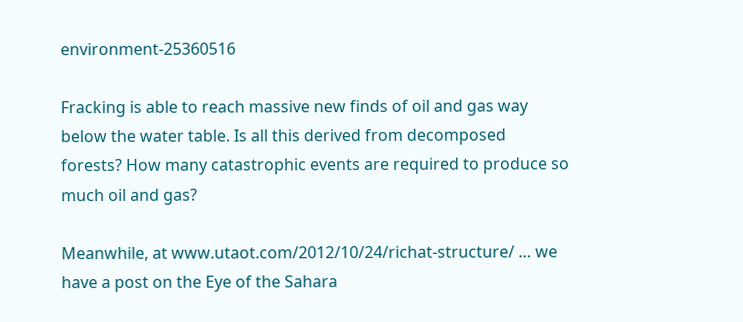environment-25360516

Fracking is able to reach massive new finds of oil and gas way below the water table. Is all this derived from decomposed forests? How many catastrophic events are required to produce so much oil and gas?

Meanwhile, at www.utaot.com/2012/10/24/richat-structure/ … we have a post on the Eye of the Sahara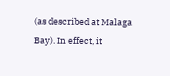(as described at Malaga Bay). In effect, it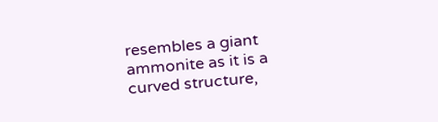resembles a giant ammonite as it is a curved structure,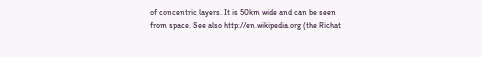of concentric layers. It is 50km wide and can be seen from space. See also http://en.wikipedia.org (the Richat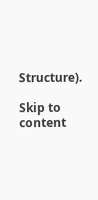Structure).

Skip to content